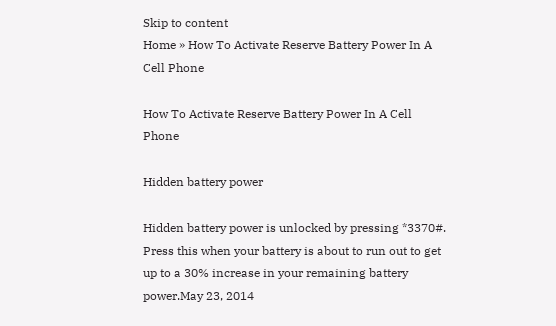Skip to content
Home » How To Activate Reserve Battery Power In A Cell Phone

How To Activate Reserve Battery Power In A Cell Phone

Hidden battery power

Hidden battery power is unlocked by pressing *3370#. Press this when your battery is about to run out to get up to a 30% increase in your remaining battery power.May 23, 2014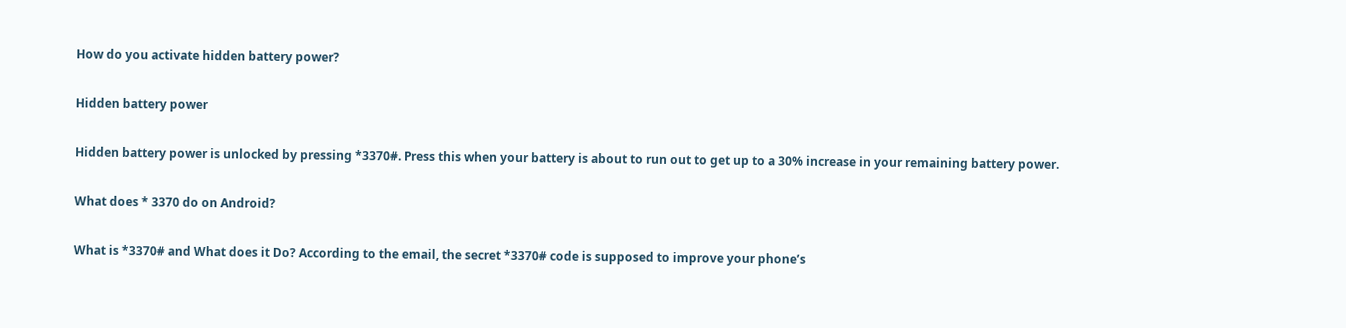How do you activate hidden battery power?

Hidden battery power

Hidden battery power is unlocked by pressing *3370#. Press this when your battery is about to run out to get up to a 30% increase in your remaining battery power.

What does * 3370 do on Android?

What is *3370# and What does it Do? According to the email, the secret *3370# code is supposed to improve your phone’s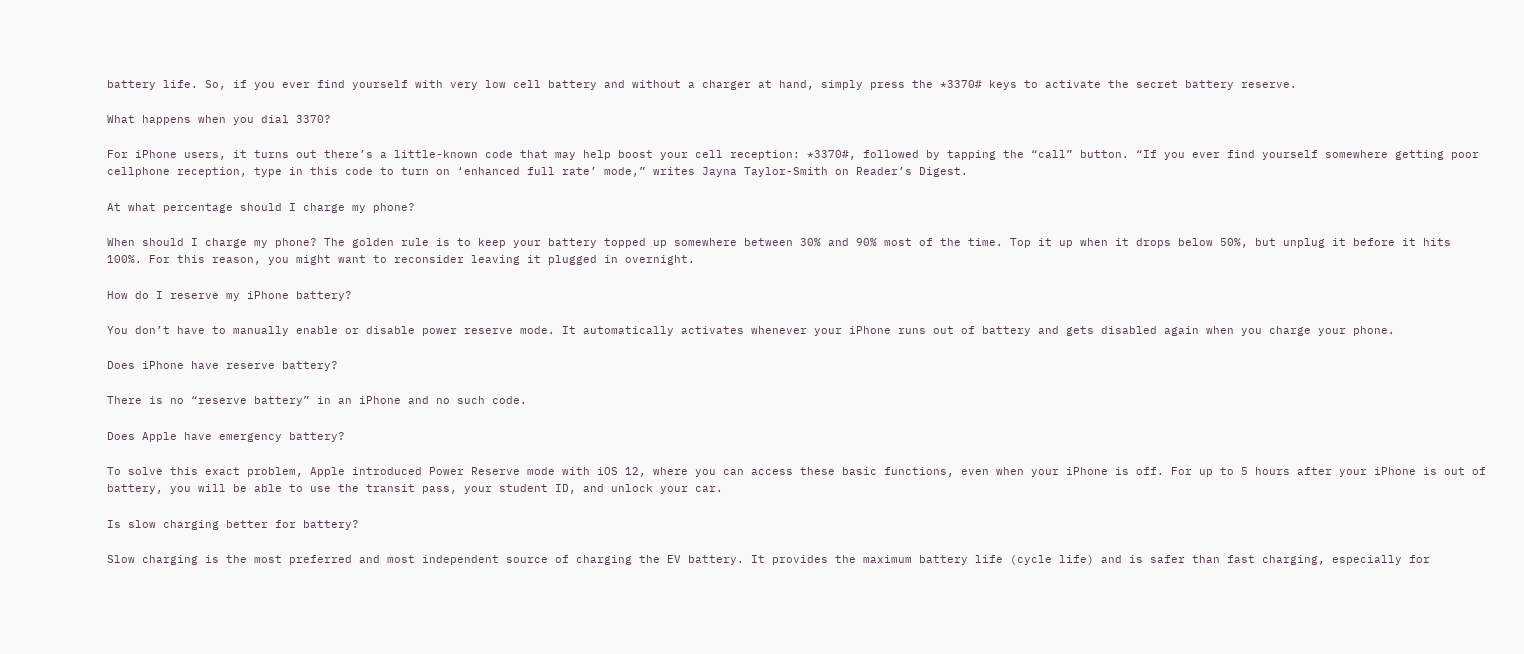battery life. So, if you ever find yourself with very low cell battery and without a charger at hand, simply press the *3370# keys to activate the secret battery reserve.

What happens when you dial 3370?

For iPhone users, it turns out there’s a little-known code that may help boost your cell reception: *3370#, followed by tapping the “call” button. “If you ever find yourself somewhere getting poor cellphone reception, type in this code to turn on ‘enhanced full rate’ mode,” writes Jayna Taylor-Smith on Reader’s Digest.

At what percentage should I charge my phone?

When should I charge my phone? The golden rule is to keep your battery topped up somewhere between 30% and 90% most of the time. Top it up when it drops below 50%, but unplug it before it hits 100%. For this reason, you might want to reconsider leaving it plugged in overnight.

How do I reserve my iPhone battery?

You don’t have to manually enable or disable power reserve mode. It automatically activates whenever your iPhone runs out of battery and gets disabled again when you charge your phone.

Does iPhone have reserve battery?

There is no “reserve battery” in an iPhone and no such code.

Does Apple have emergency battery?

To solve this exact problem, Apple introduced Power Reserve mode with iOS 12, where you can access these basic functions, even when your iPhone is off. For up to 5 hours after your iPhone is out of battery, you will be able to use the transit pass, your student ID, and unlock your car.

Is slow charging better for battery?

Slow charging is the most preferred and most independent source of charging the EV battery. It provides the maximum battery life (cycle life) and is safer than fast charging, especially for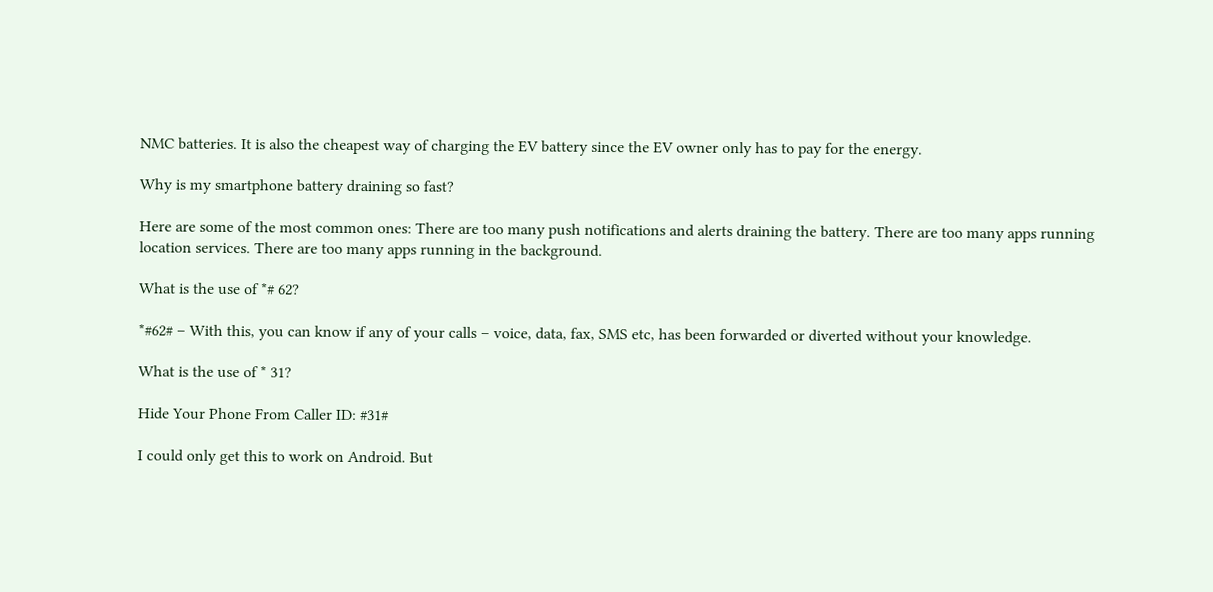NMC batteries. It is also the cheapest way of charging the EV battery since the EV owner only has to pay for the energy.

Why is my smartphone battery draining so fast?

Here are some of the most common ones: There are too many push notifications and alerts draining the battery. There are too many apps running location services. There are too many apps running in the background.

What is the use of *# 62?

*#62# – With this, you can know if any of your calls – voice, data, fax, SMS etc, has been forwarded or diverted without your knowledge.

What is the use of * 31?

Hide Your Phone From Caller ID: #31#

I could only get this to work on Android. But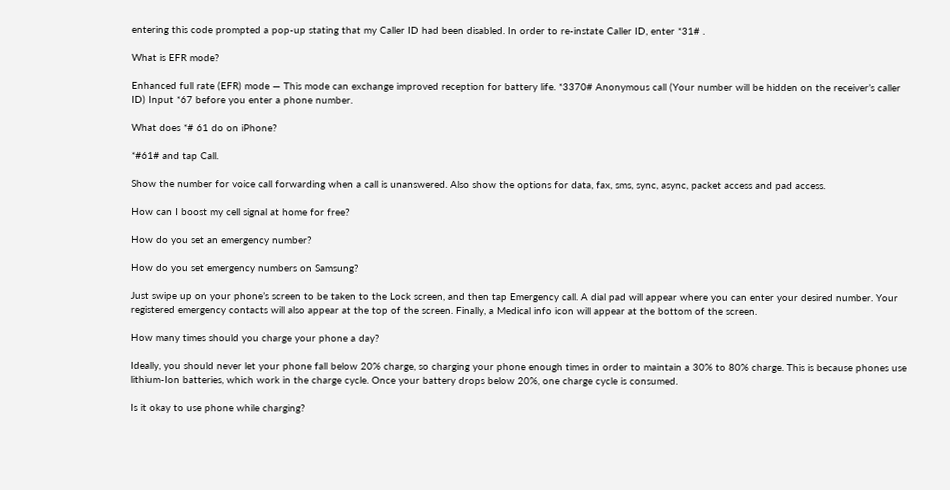entering this code prompted a pop-up stating that my Caller ID had been disabled. In order to re-instate Caller ID, enter *31# .

What is EFR mode?

Enhanced full rate (EFR) mode — This mode can exchange improved reception for battery life. *3370# Anonymous call (Your number will be hidden on the receiver’s caller ID) Input *67 before you enter a phone number.

What does *# 61 do on iPhone?

*#61# and tap Call.

Show the number for voice call forwarding when a call is unanswered. Also show the options for data, fax, sms, sync, async, packet access and pad access.

How can I boost my cell signal at home for free?

How do you set an emergency number?

How do you set emergency numbers on Samsung?

Just swipe up on your phone’s screen to be taken to the Lock screen, and then tap Emergency call. A dial pad will appear where you can enter your desired number. Your registered emergency contacts will also appear at the top of the screen. Finally, a Medical info icon will appear at the bottom of the screen.

How many times should you charge your phone a day?

Ideally, you should never let your phone fall below 20% charge, so charging your phone enough times in order to maintain a 30% to 80% charge. This is because phones use lithium-Ion batteries, which work in the charge cycle. Once your battery drops below 20%, one charge cycle is consumed.

Is it okay to use phone while charging?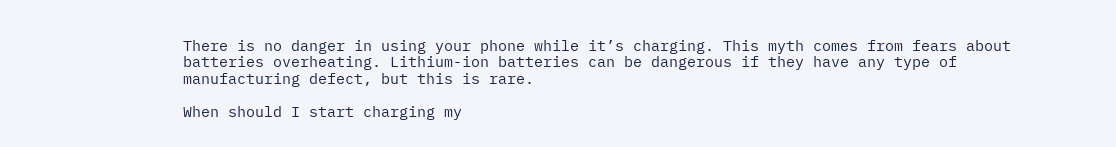There is no danger in using your phone while it’s charging. This myth comes from fears about batteries overheating. Lithium-ion batteries can be dangerous if they have any type of manufacturing defect, but this is rare.

When should I start charging my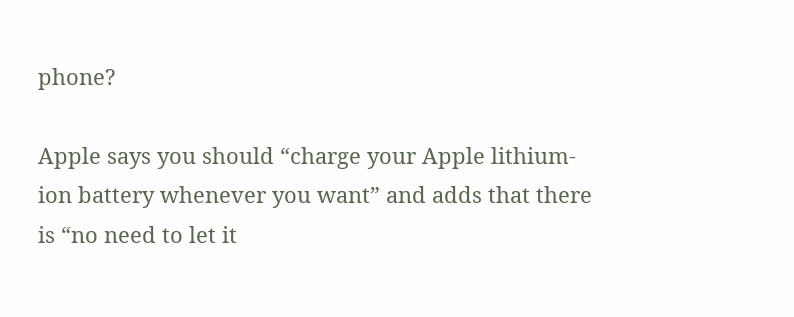phone?

Apple says you should “charge your Apple lithium-ion battery whenever you want” and adds that there is “no need to let it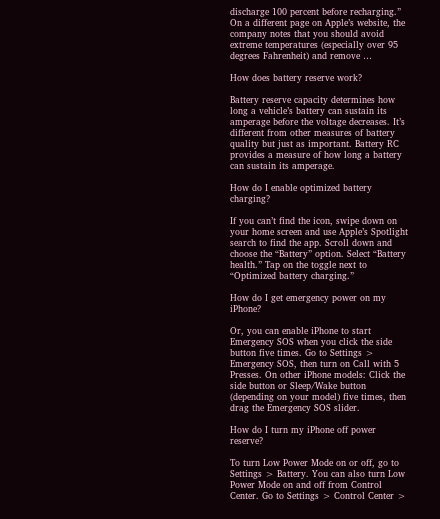discharge 100 percent before recharging.” On a different page on Apple’s website, the company notes that you should avoid extreme temperatures (especially over 95 degrees Fahrenheit) and remove …

How does battery reserve work?

Battery reserve capacity determines how long a vehicle’s battery can sustain its amperage before the voltage decreases. It’s different from other measures of battery quality but just as important. Battery RC provides a measure of how long a battery can sustain its amperage.

How do I enable optimized battery charging?

If you can’t find the icon, swipe down on your home screen and use Apple’s Spotlight search to find the app. Scroll down and choose the “Battery” option. Select “Battery health.” Tap on the toggle next to “Optimized battery charging.”

How do I get emergency power on my iPhone?

Or, you can enable iPhone to start Emergency SOS when you click the side button five times. Go to Settings > Emergency SOS, then turn on Call with 5 Presses. On other iPhone models: Click the side button or Sleep/Wake button (depending on your model) five times, then drag the Emergency SOS slider.

How do I turn my iPhone off power reserve?

To turn Low Power Mode on or off, go to Settings > Battery. You can also turn Low Power Mode on and off from Control Center. Go to Settings > Control Center >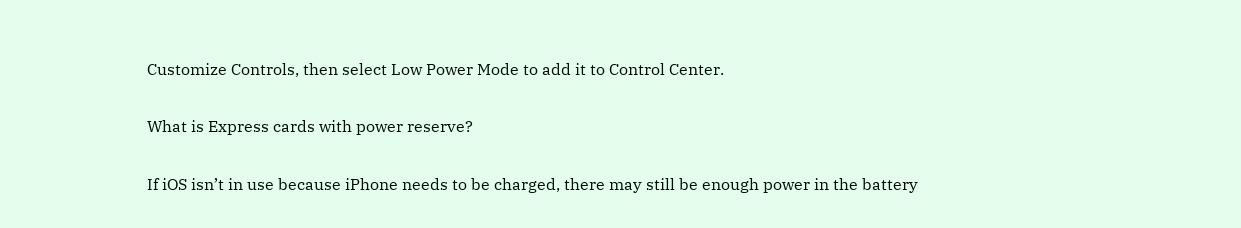Customize Controls, then select Low Power Mode to add it to Control Center.

What is Express cards with power reserve?

If iOS isn’t in use because iPhone needs to be charged, there may still be enough power in the battery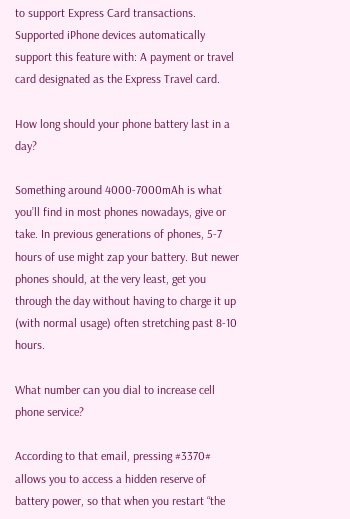to support Express Card transactions. Supported iPhone devices automatically support this feature with: A payment or travel card designated as the Express Travel card.

How long should your phone battery last in a day?

Something around 4000-7000mAh is what you’ll find in most phones nowadays, give or take. In previous generations of phones, 5-7 hours of use might zap your battery. But newer phones should, at the very least, get you through the day without having to charge it up (with normal usage) often stretching past 8-10 hours.

What number can you dial to increase cell phone service?

According to that email, pressing #3370# allows you to access a hidden reserve of battery power, so that when you restart “the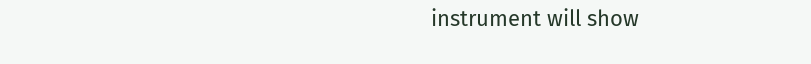instrument will show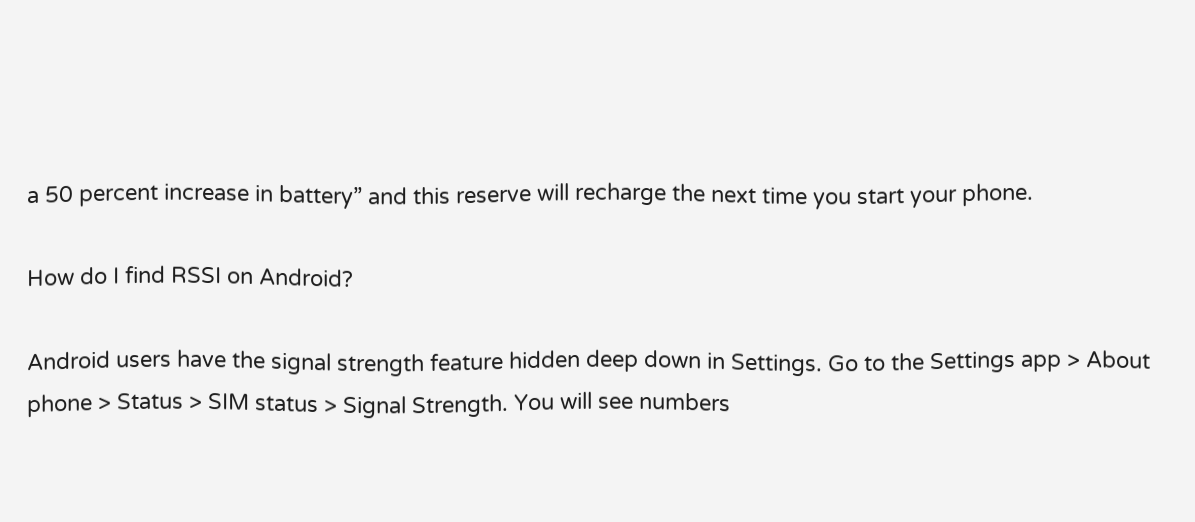a 50 percent increase in battery” and this reserve will recharge the next time you start your phone.

How do I find RSSI on Android?

Android users have the signal strength feature hidden deep down in Settings. Go to the Settings app > About phone > Status > SIM status > Signal Strength. You will see numbers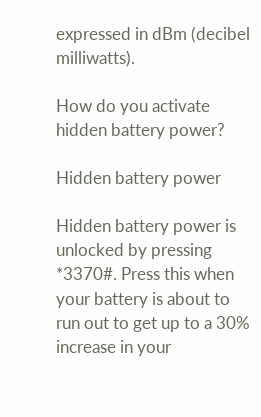expressed in dBm (decibel milliwatts).

How do you activate hidden battery power?

Hidden battery power

Hidden battery power is unlocked by pressing *3370#. Press this when your battery is about to run out to get up to a 30% increase in your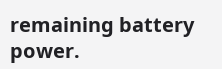remaining battery power.